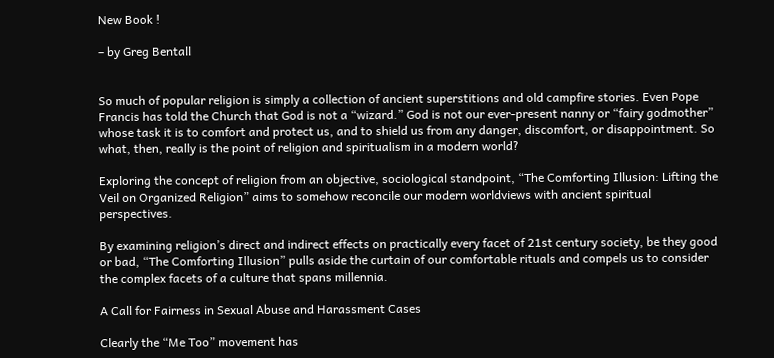New Book !

– by Greg Bentall


So much of popular religion is simply a collection of ancient superstitions and old campfire stories. Even Pope Francis has told the Church that God is not a “wizard.” God is not our ever-present nanny or “fairy godmother” whose task it is to comfort and protect us, and to shield us from any danger, discomfort, or disappointment. So what, then, really is the point of religion and spiritualism in a modern world?

Exploring the concept of religion from an objective, sociological standpoint, “The Comforting Illusion: Lifting the Veil on Organized Religion” aims to somehow reconcile our modern worldviews with ancient spiritual perspectives.

By examining religion’s direct and indirect effects on practically every facet of 21st century society, be they good or bad, “The Comforting Illusion” pulls aside the curtain of our comfortable rituals and compels us to consider the complex facets of a culture that spans millennia.

A Call for Fairness in Sexual Abuse and Harassment Cases

Clearly the “Me Too” movement has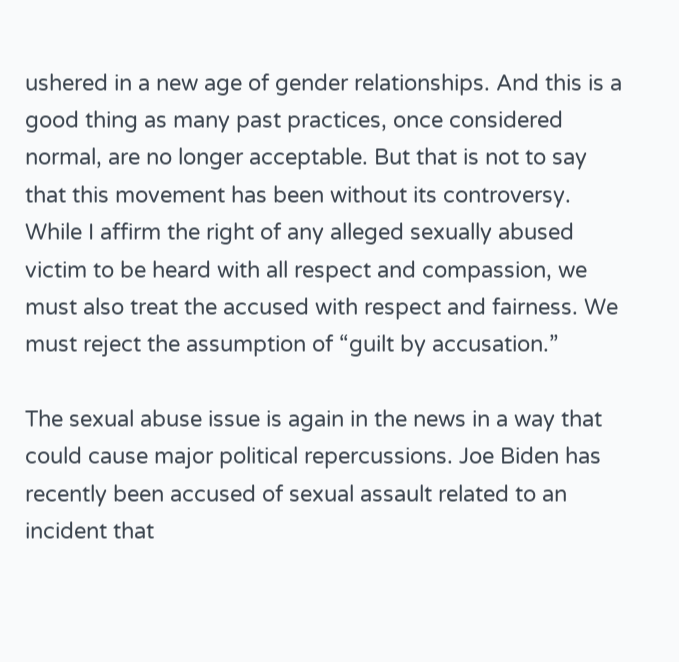ushered in a new age of gender relationships. And this is a good thing as many past practices, once considered normal, are no longer acceptable. But that is not to say that this movement has been without its controversy. While I affirm the right of any alleged sexually abused victim to be heard with all respect and compassion, we must also treat the accused with respect and fairness. We must reject the assumption of “guilt by accusation.”

The sexual abuse issue is again in the news in a way that could cause major political repercussions. Joe Biden has recently been accused of sexual assault related to an incident that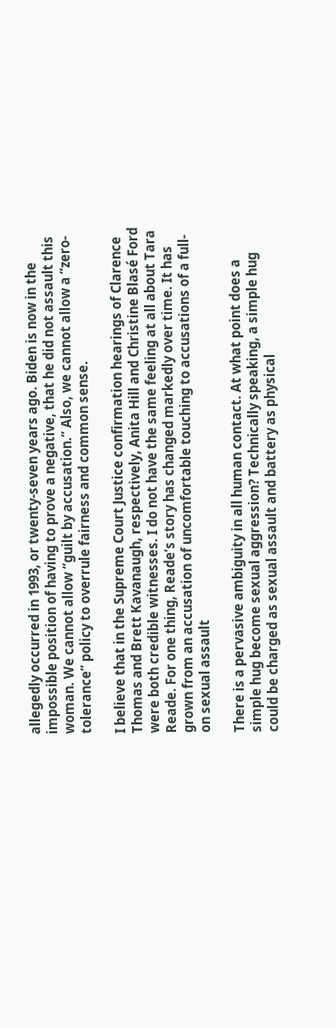allegedly occurred in 1993, or twenty-seven years ago. Biden is now in the impossible position of having to prove a negative, that he did not assault this woman. We cannot allow “guilt by accusation.” Also, we cannot allow a “zero-tolerance” policy to overrule fairness and common sense.

I believe that in the Supreme Court Justice confirmation hearings of Clarence Thomas and Brett Kavanaugh, respectively, Anita Hill and Christine Blasé Ford were both credible witnesses. I do not have the same feeling at all about Tara Reade. For one thing, Reade’s story has changed markedly over time. It has grown from an accusation of uncomfortable touching to accusations of a full-on sexual assault

There is a pervasive ambiguity in all human contact. At what point does a simple hug become sexual aggression? Technically speaking, a simple hug could be charged as sexual assault and battery as physical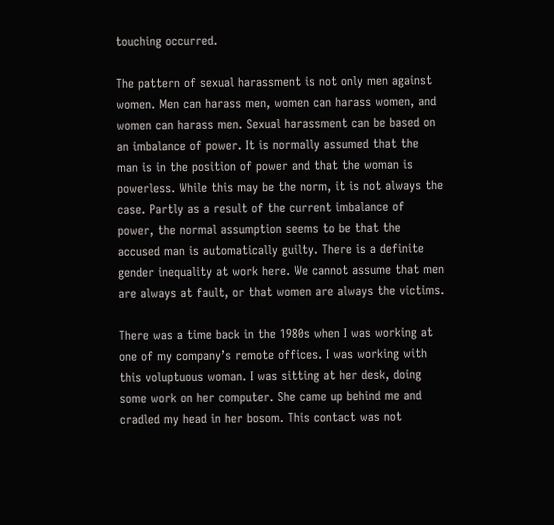touching occurred.

The pattern of sexual harassment is not only men against women. Men can harass men, women can harass women, and women can harass men. Sexual harassment can be based on an imbalance of power. It is normally assumed that the man is in the position of power and that the woman is powerless. While this may be the norm, it is not always the case. Partly as a result of the current imbalance of power, the normal assumption seems to be that the accused man is automatically guilty. There is a definite gender inequality at work here. We cannot assume that men are always at fault, or that women are always the victims.

There was a time back in the 1980s when I was working at one of my company’s remote offices. I was working with this voluptuous woman. I was sitting at her desk, doing some work on her computer. She came up behind me and cradled my head in her bosom. This contact was not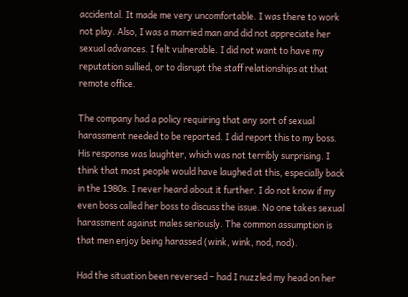accidental. It made me very uncomfortable. I was there to work not play. Also, I was a married man and did not appreciate her sexual advances. I felt vulnerable. I did not want to have my reputation sullied, or to disrupt the staff relationships at that remote office.

The company had a policy requiring that any sort of sexual harassment needed to be reported. I did report this to my boss. His response was laughter, which was not terribly surprising. I think that most people would have laughed at this, especially back in the 1980s. I never heard about it further. I do not know if my even boss called her boss to discuss the issue. No one takes sexual harassment against males seriously. The common assumption is that men enjoy being harassed (wink, wink, nod, nod).

Had the situation been reversed – had I nuzzled my head on her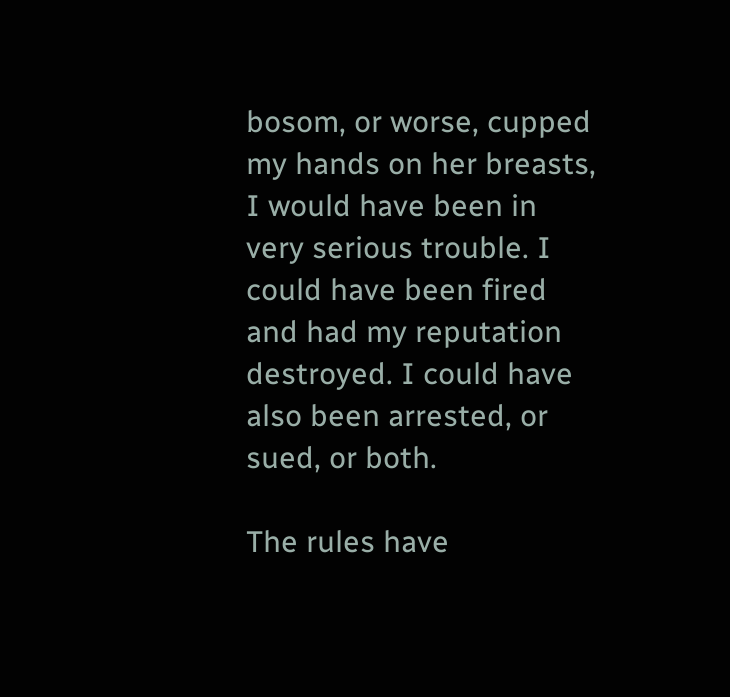bosom, or worse, cupped my hands on her breasts, I would have been in very serious trouble. I could have been fired and had my reputation destroyed. I could have also been arrested, or sued, or both.

The rules have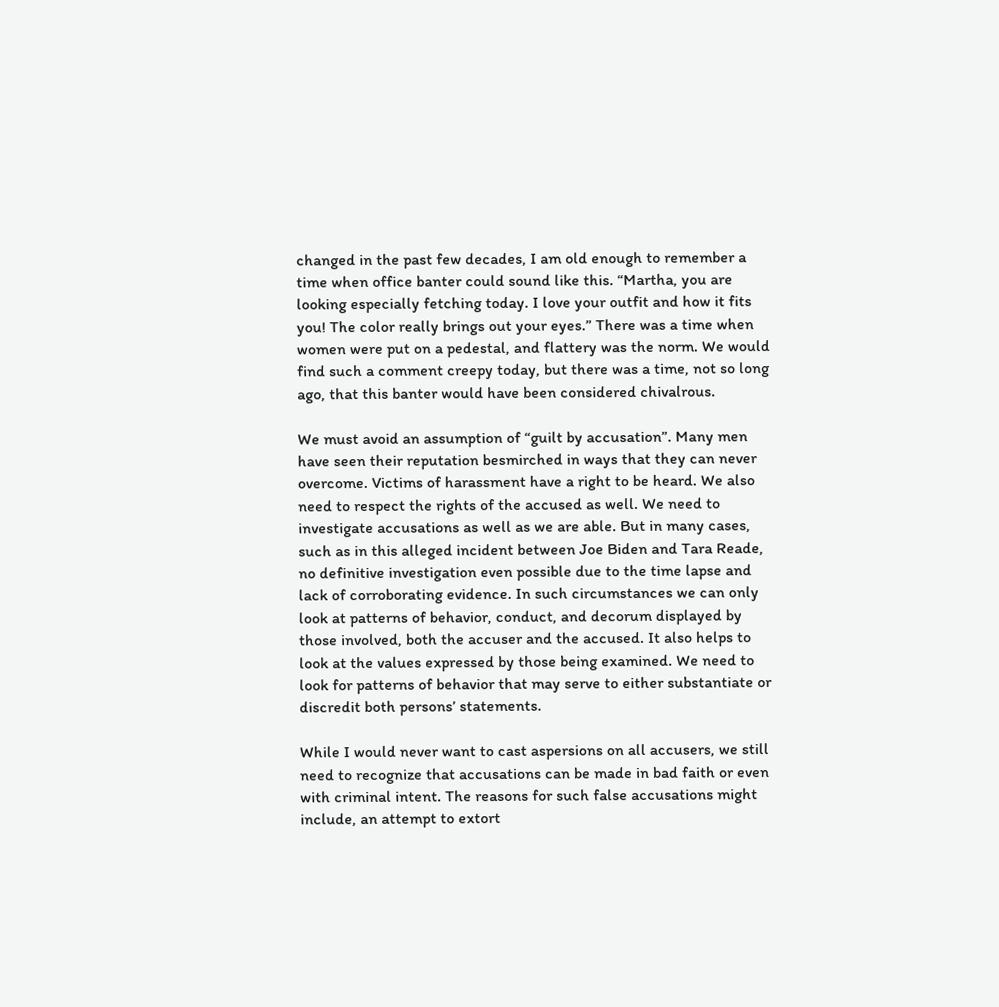changed in the past few decades, I am old enough to remember a time when office banter could sound like this. “Martha, you are looking especially fetching today. I love your outfit and how it fits you! The color really brings out your eyes.” There was a time when women were put on a pedestal, and flattery was the norm. We would find such a comment creepy today, but there was a time, not so long ago, that this banter would have been considered chivalrous.

We must avoid an assumption of “guilt by accusation”. Many men have seen their reputation besmirched in ways that they can never overcome. Victims of harassment have a right to be heard. We also need to respect the rights of the accused as well. We need to investigate accusations as well as we are able. But in many cases, such as in this alleged incident between Joe Biden and Tara Reade, no definitive investigation even possible due to the time lapse and lack of corroborating evidence. In such circumstances we can only look at patterns of behavior, conduct, and decorum displayed by those involved, both the accuser and the accused. It also helps to look at the values expressed by those being examined. We need to look for patterns of behavior that may serve to either substantiate or discredit both persons’ statements.

While I would never want to cast aspersions on all accusers, we still need to recognize that accusations can be made in bad faith or even with criminal intent. The reasons for such false accusations might include, an attempt to extort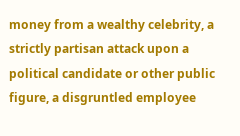money from a wealthy celebrity, a strictly partisan attack upon a political candidate or other public figure, a disgruntled employee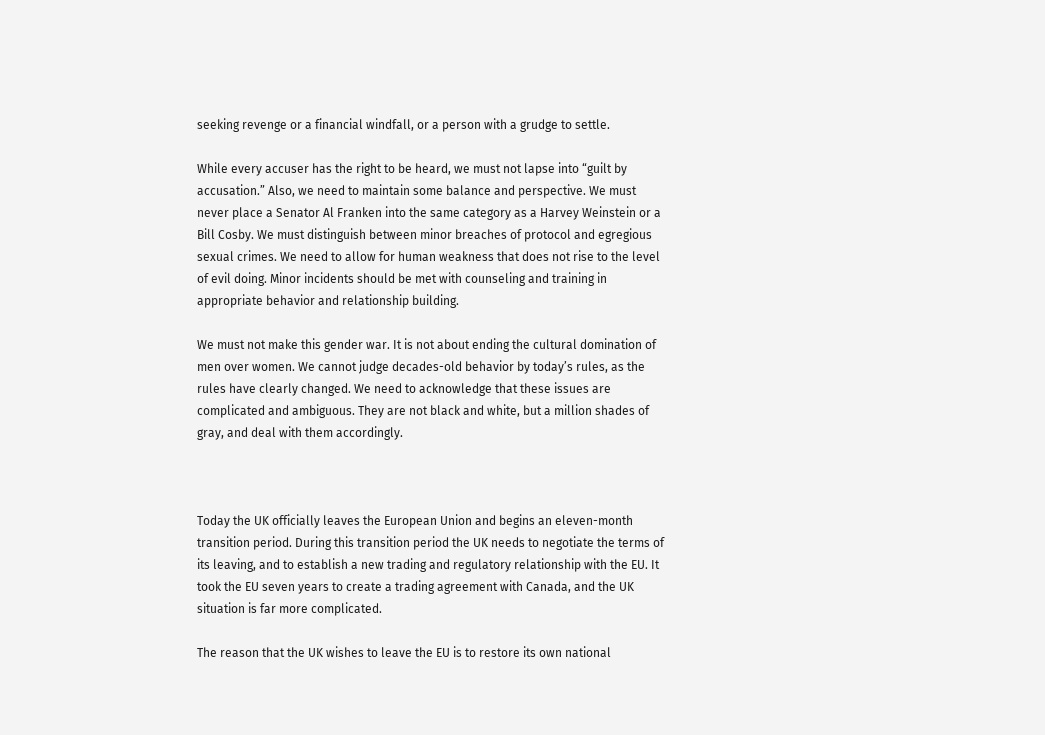seeking revenge or a financial windfall, or a person with a grudge to settle.

While every accuser has the right to be heard, we must not lapse into “guilt by accusation.” Also, we need to maintain some balance and perspective. We must never place a Senator Al Franken into the same category as a Harvey Weinstein or a Bill Cosby. We must distinguish between minor breaches of protocol and egregious sexual crimes. We need to allow for human weakness that does not rise to the level of evil doing. Minor incidents should be met with counseling and training in appropriate behavior and relationship building.

We must not make this gender war. It is not about ending the cultural domination of men over women. We cannot judge decades-old behavior by today’s rules, as the rules have clearly changed. We need to acknowledge that these issues are complicated and ambiguous. They are not black and white, but a million shades of gray, and deal with them accordingly.



Today the UK officially leaves the European Union and begins an eleven-month transition period. During this transition period the UK needs to negotiate the terms of its leaving, and to establish a new trading and regulatory relationship with the EU. It took the EU seven years to create a trading agreement with Canada, and the UK situation is far more complicated.

The reason that the UK wishes to leave the EU is to restore its own national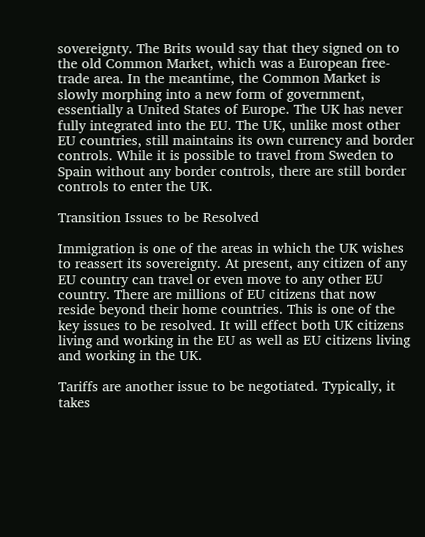sovereignty. The Brits would say that they signed on to the old Common Market, which was a European free-trade area. In the meantime, the Common Market is slowly morphing into a new form of government, essentially a United States of Europe. The UK has never fully integrated into the EU. The UK, unlike most other EU countries, still maintains its own currency and border controls. While it is possible to travel from Sweden to Spain without any border controls, there are still border controls to enter the UK.

Transition Issues to be Resolved

Immigration is one of the areas in which the UK wishes to reassert its sovereignty. At present, any citizen of any EU country can travel or even move to any other EU country. There are millions of EU citizens that now reside beyond their home countries. This is one of the key issues to be resolved. It will effect both UK citizens living and working in the EU as well as EU citizens living and working in the UK.

Tariffs are another issue to be negotiated. Typically, it takes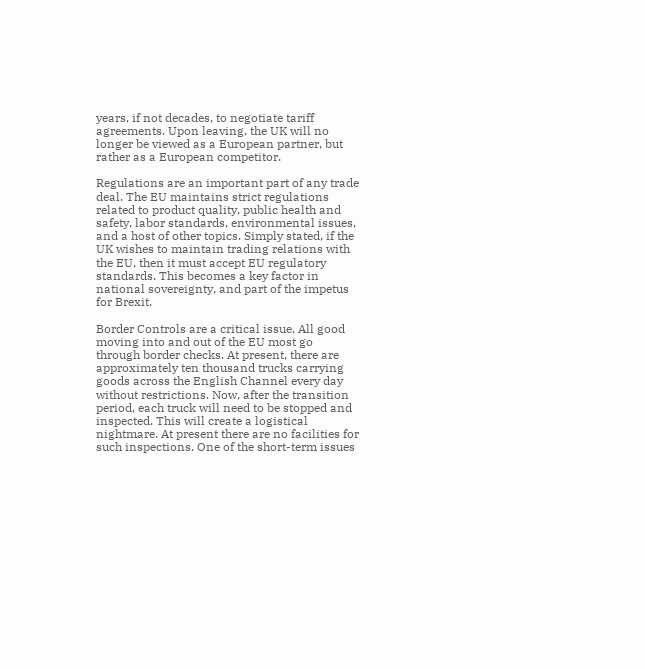years, if not decades, to negotiate tariff agreements. Upon leaving, the UK will no longer be viewed as a European partner, but rather as a European competitor.

Regulations are an important part of any trade deal. The EU maintains strict regulations related to product quality, public health and safety, labor standards, environmental issues, and a host of other topics. Simply stated, if the UK wishes to maintain trading relations with the EU, then it must accept EU regulatory standards. This becomes a key factor in national sovereignty, and part of the impetus for Brexit.

Border Controls are a critical issue. All good moving into and out of the EU most go through border checks. At present, there are approximately ten thousand trucks carrying goods across the English Channel every day without restrictions. Now, after the transition period, each truck will need to be stopped and inspected. This will create a logistical nightmare. At present there are no facilities for such inspections. One of the short-term issues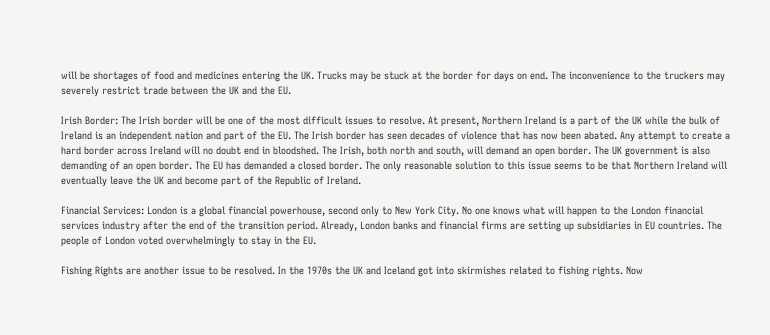will be shortages of food and medicines entering the UK. Trucks may be stuck at the border for days on end. The inconvenience to the truckers may severely restrict trade between the UK and the EU.

Irish Border: The Irish border will be one of the most difficult issues to resolve. At present, Northern Ireland is a part of the UK while the bulk of Ireland is an independent nation and part of the EU. The Irish border has seen decades of violence that has now been abated. Any attempt to create a hard border across Ireland will no doubt end in bloodshed. The Irish, both north and south, will demand an open border. The UK government is also demanding of an open border. The EU has demanded a closed border. The only reasonable solution to this issue seems to be that Northern Ireland will eventually leave the UK and become part of the Republic of Ireland.

Financial Services: London is a global financial powerhouse, second only to New York City. No one knows what will happen to the London financial services industry after the end of the transition period. Already, London banks and financial firms are setting up subsidiaries in EU countries. The people of London voted overwhelmingly to stay in the EU.

Fishing Rights are another issue to be resolved. In the 1970s the UK and Iceland got into skirmishes related to fishing rights. Now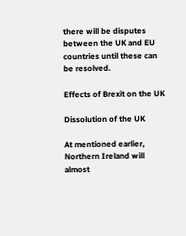there will be disputes between the UK and EU countries until these can be resolved.

Effects of Brexit on the UK

Dissolution of the UK

At mentioned earlier, Northern Ireland will almost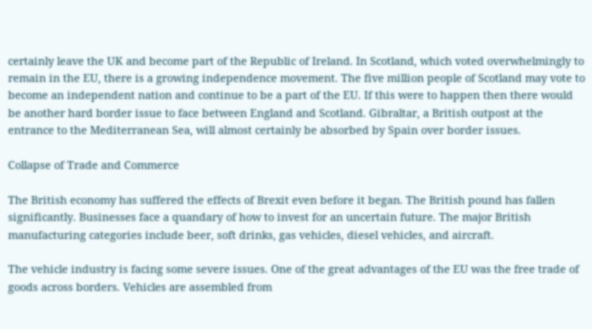certainly leave the UK and become part of the Republic of Ireland. In Scotland, which voted overwhelmingly to remain in the EU, there is a growing independence movement. The five million people of Scotland may vote to become an independent nation and continue to be a part of the EU. If this were to happen then there would be another hard border issue to face between England and Scotland. Gibraltar, a British outpost at the entrance to the Mediterranean Sea, will almost certainly be absorbed by Spain over border issues.

Collapse of Trade and Commerce

The British economy has suffered the effects of Brexit even before it began. The British pound has fallen significantly. Businesses face a quandary of how to invest for an uncertain future. The major British manufacturing categories include beer, soft drinks, gas vehicles, diesel vehicles, and aircraft.

The vehicle industry is facing some severe issues. One of the great advantages of the EU was the free trade of goods across borders. Vehicles are assembled from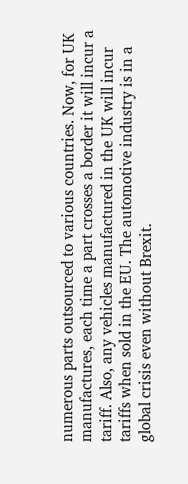numerous parts outsourced to various countries. Now, for UK manufactures, each time a part crosses a border it will incur a tariff. Also, any vehicles manufactured in the UK will incur tariffs when sold in the EU. The automotive industry is in a global crisis even without Brexit.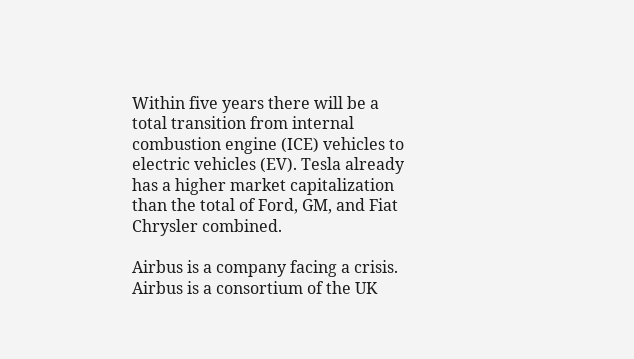Within five years there will be a total transition from internal combustion engine (ICE) vehicles to electric vehicles (EV). Tesla already has a higher market capitalization than the total of Ford, GM, and Fiat Chrysler combined.

Airbus is a company facing a crisis. Airbus is a consortium of the UK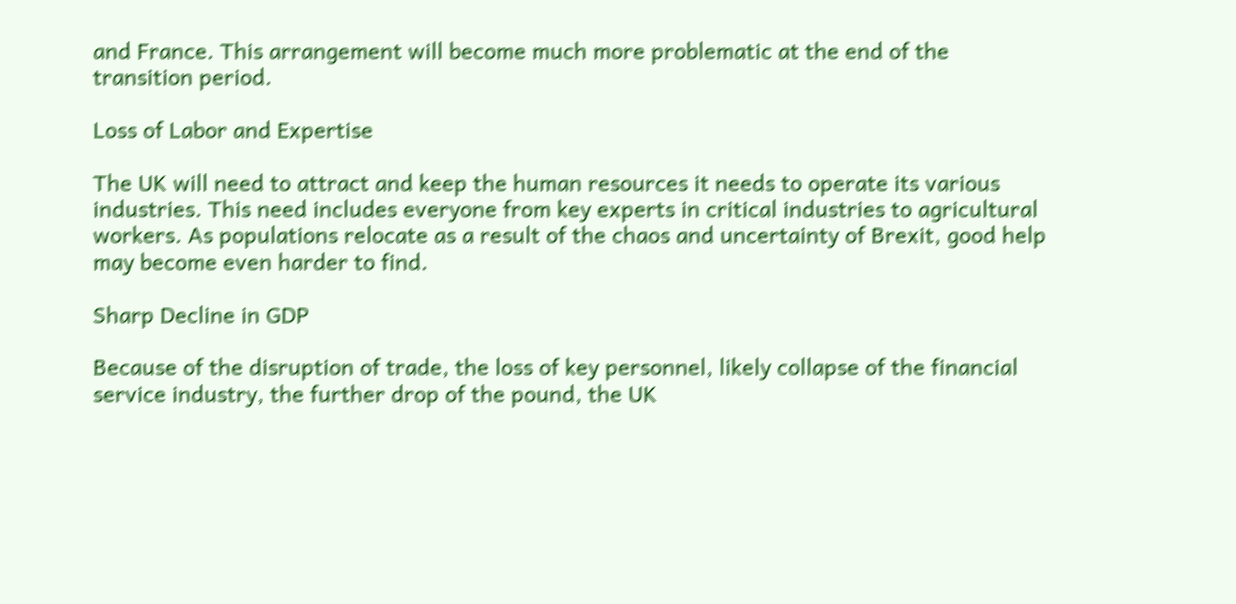and France. This arrangement will become much more problematic at the end of the transition period.

Loss of Labor and Expertise

The UK will need to attract and keep the human resources it needs to operate its various industries. This need includes everyone from key experts in critical industries to agricultural workers. As populations relocate as a result of the chaos and uncertainty of Brexit, good help may become even harder to find.

Sharp Decline in GDP

Because of the disruption of trade, the loss of key personnel, likely collapse of the financial service industry, the further drop of the pound, the UK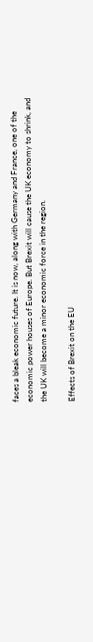faces a bleak economic future. It is now, along with Germany and France, one of the economic power houses of Europe. But Brexit will cause the UK economy to shrink, and the UK will become a minor economic force in the region.

Effects of Brexit on the EU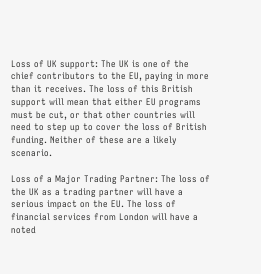Loss of UK support: The UK is one of the chief contributors to the EU, paying in more than it receives. The loss of this British support will mean that either EU programs must be cut, or that other countries will need to step up to cover the loss of British funding. Neither of these are a likely scenario.

Loss of a Major Trading Partner: The loss of the UK as a trading partner will have a serious impact on the EU. The loss of financial services from London will have a noted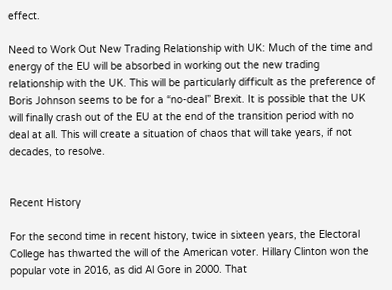effect.

Need to Work Out New Trading Relationship with UK: Much of the time and energy of the EU will be absorbed in working out the new trading relationship with the UK. This will be particularly difficult as the preference of Boris Johnson seems to be for a “no-deal” Brexit. It is possible that the UK will finally crash out of the EU at the end of the transition period with no deal at all. This will create a situation of chaos that will take years, if not decades, to resolve.


Recent History

For the second time in recent history, twice in sixteen years, the Electoral College has thwarted the will of the American voter. Hillary Clinton won the popular vote in 2016, as did Al Gore in 2000. That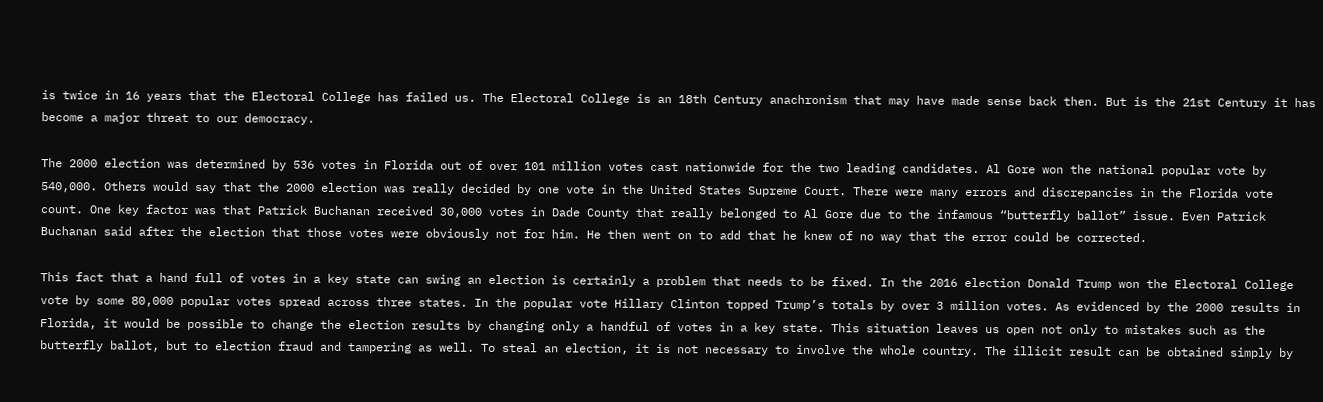is twice in 16 years that the Electoral College has failed us. The Electoral College is an 18th Century anachronism that may have made sense back then. But is the 21st Century it has become a major threat to our democracy.

The 2000 election was determined by 536 votes in Florida out of over 101 million votes cast nationwide for the two leading candidates. Al Gore won the national popular vote by 540,000. Others would say that the 2000 election was really decided by one vote in the United States Supreme Court. There were many errors and discrepancies in the Florida vote count. One key factor was that Patrick Buchanan received 30,000 votes in Dade County that really belonged to Al Gore due to the infamous “butterfly ballot” issue. Even Patrick Buchanan said after the election that those votes were obviously not for him. He then went on to add that he knew of no way that the error could be corrected.

This fact that a hand full of votes in a key state can swing an election is certainly a problem that needs to be fixed. In the 2016 election Donald Trump won the Electoral College vote by some 80,000 popular votes spread across three states. In the popular vote Hillary Clinton topped Trump’s totals by over 3 million votes. As evidenced by the 2000 results in Florida, it would be possible to change the election results by changing only a handful of votes in a key state. This situation leaves us open not only to mistakes such as the butterfly ballot, but to election fraud and tampering as well. To steal an election, it is not necessary to involve the whole country. The illicit result can be obtained simply by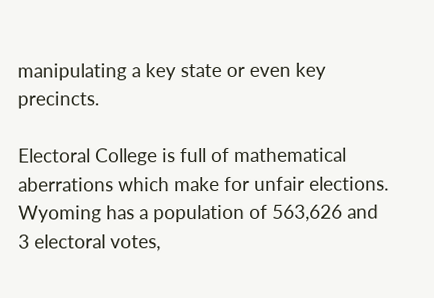manipulating a key state or even key precincts.

Electoral College is full of mathematical aberrations which make for unfair elections.  Wyoming has a population of 563,626 and 3 electoral votes,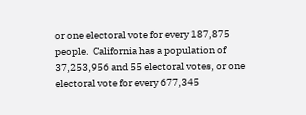or one electoral vote for every 187,875 people.  California has a population of 37,253,956 and 55 electoral votes, or one electoral vote for every 677,345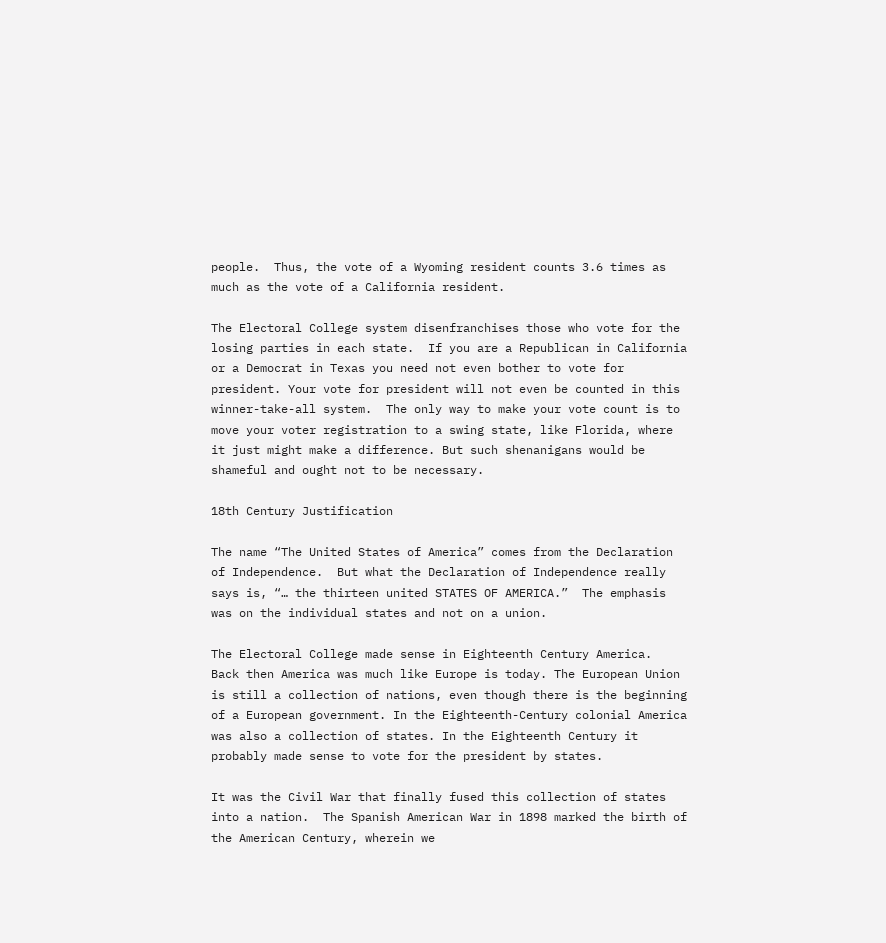people.  Thus, the vote of a Wyoming resident counts 3.6 times as much as the vote of a California resident.

The Electoral College system disenfranchises those who vote for the losing parties in each state.  If you are a Republican in California or a Democrat in Texas you need not even bother to vote for president. Your vote for president will not even be counted in this winner-take-all system.  The only way to make your vote count is to move your voter registration to a swing state, like Florida, where it just might make a difference. But such shenanigans would be shameful and ought not to be necessary.

18th Century Justification

The name “The United States of America” comes from the Declaration of Independence.  But what the Declaration of Independence really says is, “… the thirteen united STATES OF AMERICA.”  The emphasis was on the individual states and not on a union.

The Electoral College made sense in Eighteenth Century America.  Back then America was much like Europe is today. The European Union is still a collection of nations, even though there is the beginning of a European government. In the Eighteenth-Century colonial America was also a collection of states. In the Eighteenth Century it probably made sense to vote for the president by states.

It was the Civil War that finally fused this collection of states into a nation.  The Spanish American War in 1898 marked the birth of the American Century, wherein we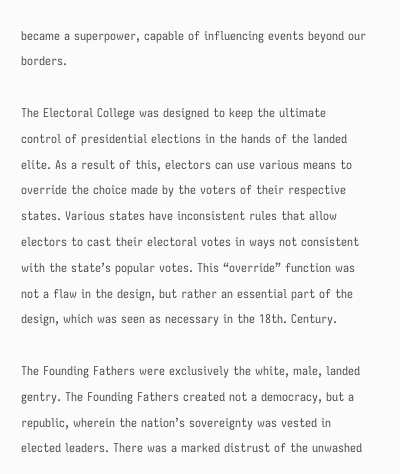became a superpower, capable of influencing events beyond our borders.

The Electoral College was designed to keep the ultimate control of presidential elections in the hands of the landed elite. As a result of this, electors can use various means to override the choice made by the voters of their respective states. Various states have inconsistent rules that allow electors to cast their electoral votes in ways not consistent with the state’s popular votes. This “override” function was not a flaw in the design, but rather an essential part of the design, which was seen as necessary in the 18th. Century.

The Founding Fathers were exclusively the white, male, landed gentry. The Founding Fathers created not a democracy, but a republic, wherein the nation’s sovereignty was vested in elected leaders. There was a marked distrust of the unwashed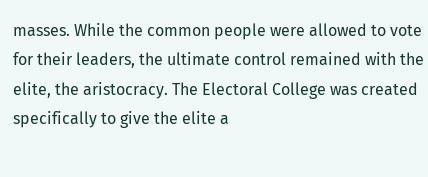masses. While the common people were allowed to vote for their leaders, the ultimate control remained with the elite, the aristocracy. The Electoral College was created specifically to give the elite a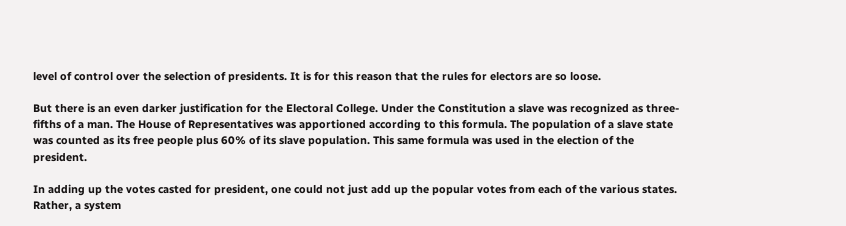level of control over the selection of presidents. It is for this reason that the rules for electors are so loose.

But there is an even darker justification for the Electoral College. Under the Constitution a slave was recognized as three-fifths of a man. The House of Representatives was apportioned according to this formula. The population of a slave state was counted as its free people plus 60% of its slave population. This same formula was used in the election of the president.

In adding up the votes casted for president, one could not just add up the popular votes from each of the various states. Rather, a system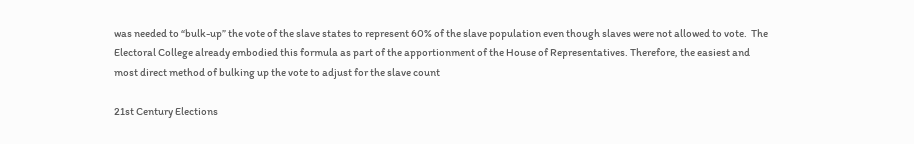was needed to “bulk-up” the vote of the slave states to represent 60% of the slave population even though slaves were not allowed to vote.  The Electoral College already embodied this formula as part of the apportionment of the House of Representatives. Therefore, the easiest and most direct method of bulking up the vote to adjust for the slave count

21st Century Elections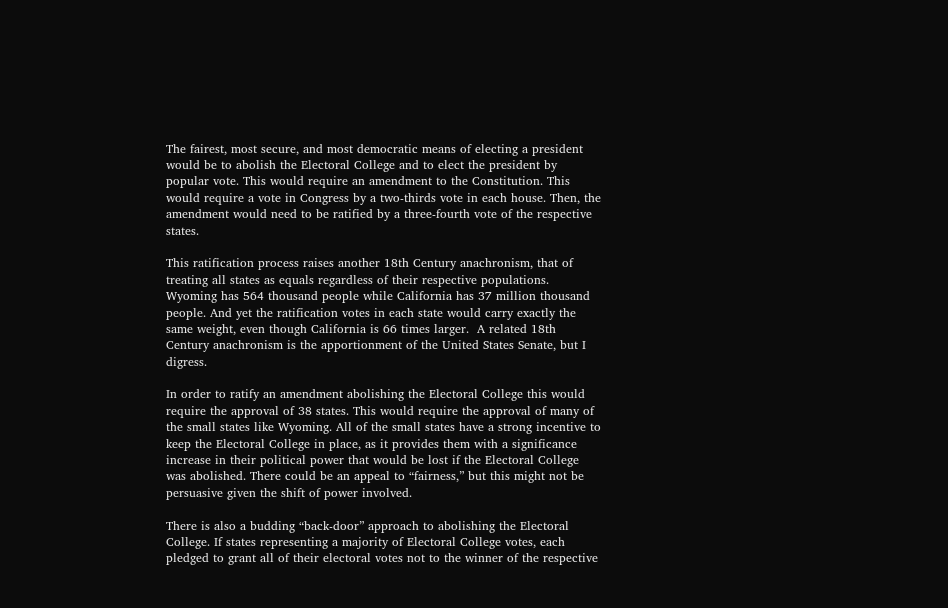The fairest, most secure, and most democratic means of electing a president would be to abolish the Electoral College and to elect the president by popular vote. This would require an amendment to the Constitution. This would require a vote in Congress by a two-thirds vote in each house. Then, the amendment would need to be ratified by a three-fourth vote of the respective states.

This ratification process raises another 18th Century anachronism, that of treating all states as equals regardless of their respective populations. Wyoming has 564 thousand people while California has 37 million thousand people. And yet the ratification votes in each state would carry exactly the same weight, even though California is 66 times larger.  A related 18th Century anachronism is the apportionment of the United States Senate, but I digress.

In order to ratify an amendment abolishing the Electoral College this would require the approval of 38 states. This would require the approval of many of the small states like Wyoming. All of the small states have a strong incentive to keep the Electoral College in place, as it provides them with a significance increase in their political power that would be lost if the Electoral College was abolished. There could be an appeal to “fairness,” but this might not be persuasive given the shift of power involved.

There is also a budding “back-door” approach to abolishing the Electoral College. If states representing a majority of Electoral College votes, each pledged to grant all of their electoral votes not to the winner of the respective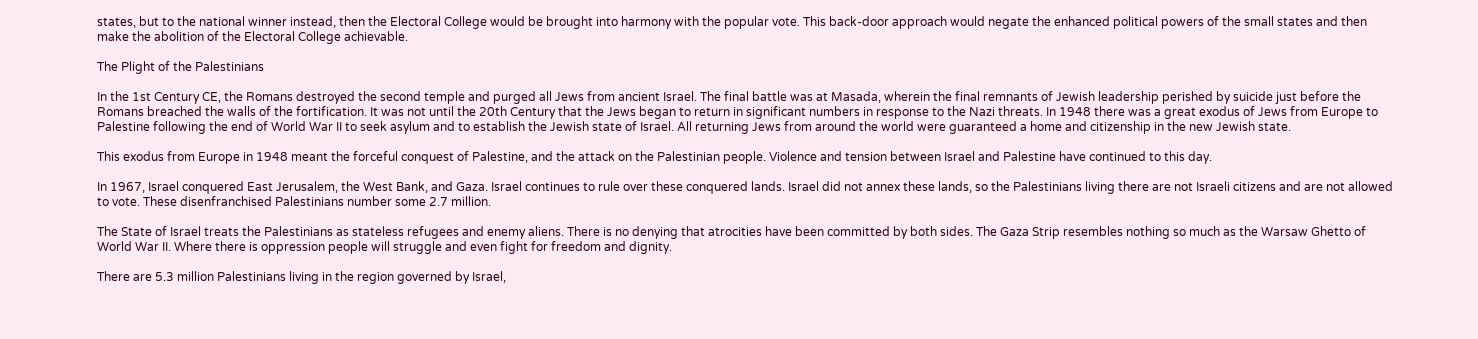states, but to the national winner instead, then the Electoral College would be brought into harmony with the popular vote. This back-door approach would negate the enhanced political powers of the small states and then make the abolition of the Electoral College achievable.

The Plight of the Palestinians

In the 1st Century CE, the Romans destroyed the second temple and purged all Jews from ancient Israel. The final battle was at Masada, wherein the final remnants of Jewish leadership perished by suicide just before the Romans breached the walls of the fortification. It was not until the 20th Century that the Jews began to return in significant numbers in response to the Nazi threats. In 1948 there was a great exodus of Jews from Europe to Palestine following the end of World War II to seek asylum and to establish the Jewish state of Israel. All returning Jews from around the world were guaranteed a home and citizenship in the new Jewish state.

This exodus from Europe in 1948 meant the forceful conquest of Palestine, and the attack on the Palestinian people. Violence and tension between Israel and Palestine have continued to this day.

In 1967, Israel conquered East Jerusalem, the West Bank, and Gaza. Israel continues to rule over these conquered lands. Israel did not annex these lands, so the Palestinians living there are not Israeli citizens and are not allowed to vote. These disenfranchised Palestinians number some 2.7 million.

The State of Israel treats the Palestinians as stateless refugees and enemy aliens. There is no denying that atrocities have been committed by both sides. The Gaza Strip resembles nothing so much as the Warsaw Ghetto of World War II. Where there is oppression people will struggle and even fight for freedom and dignity.

There are 5.3 million Palestinians living in the region governed by Israel,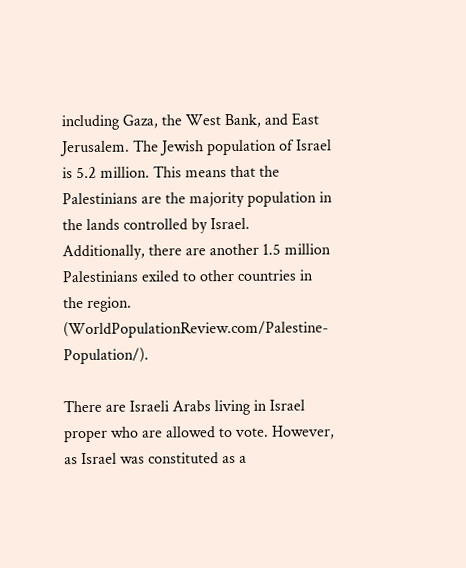including Gaza, the West Bank, and East Jerusalem. The Jewish population of Israel is 5.2 million. This means that the Palestinians are the majority population in the lands controlled by Israel. Additionally, there are another 1.5 million Palestinians exiled to other countries in the region. (WorldPopulationReview.com/Palestine-Population/).

There are Israeli Arabs living in Israel proper who are allowed to vote. However, as Israel was constituted as a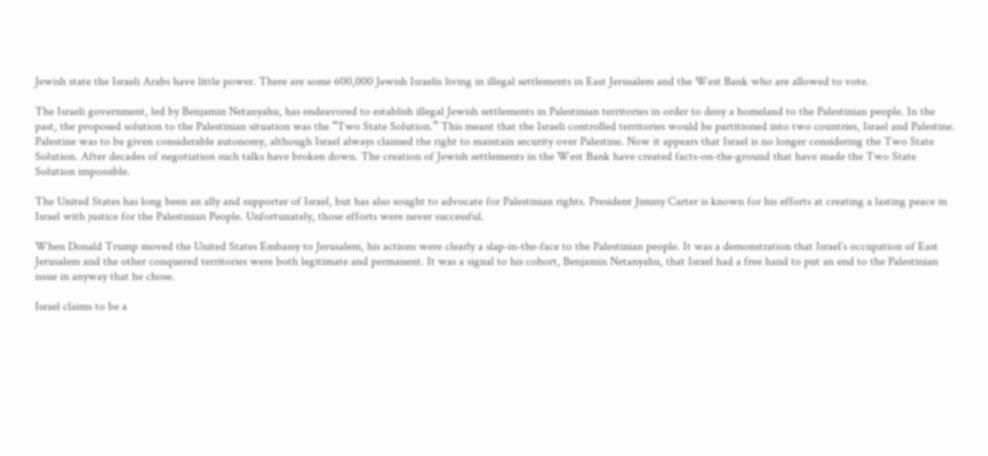Jewish state the Israeli Arabs have little power. There are some 600,000 Jewish Israelis living in illegal settlements in East Jerusalem and the West Bank who are allowed to vote.

The Israeli government, led by Benjamin Netanyahu, has endeavored to establish illegal Jewish settlements in Palestinian territories in order to deny a homeland to the Palestinian people. In the past, the proposed solution to the Palestinian situation was the “Two State Solution.” This meant that the Israeli controlled territories would be partitioned into two countries, Israel and Palestine. Palestine was to be given considerable autonomy, although Israel always claimed the right to maintain security over Palestine. Now it appears that Israel is no longer considering the Two State Solution. After decades of negotiation such talks have broken down. The creation of Jewish settlements in the West Bank have created facts-on-the-ground that have made the Two State Solution impossible.

The United States has long been an ally and supporter of Israel, but has also sought to advocate for Palestinian rights. President Jimmy Carter is known for his efforts at creating a lasting peace in Israel with justice for the Palestinian People. Unfortunately, those efforts were never successful.

When Donald Trump moved the United States Embassy to Jerusalem, his actions were clearly a slap-in-the-face to the Palestinian people. It was a demonstration that Israel’s occupation of East Jerusalem and the other conquered territories were both legitimate and permanent. It was a signal to his cohort, Benjamin Netanyahu, that Israel had a free hand to put an end to the Palestinian issue in anyway that he chose.

Israel claims to be a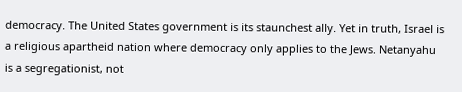democracy. The United States government is its staunchest ally. Yet in truth, Israel is a religious apartheid nation where democracy only applies to the Jews. Netanyahu is a segregationist, not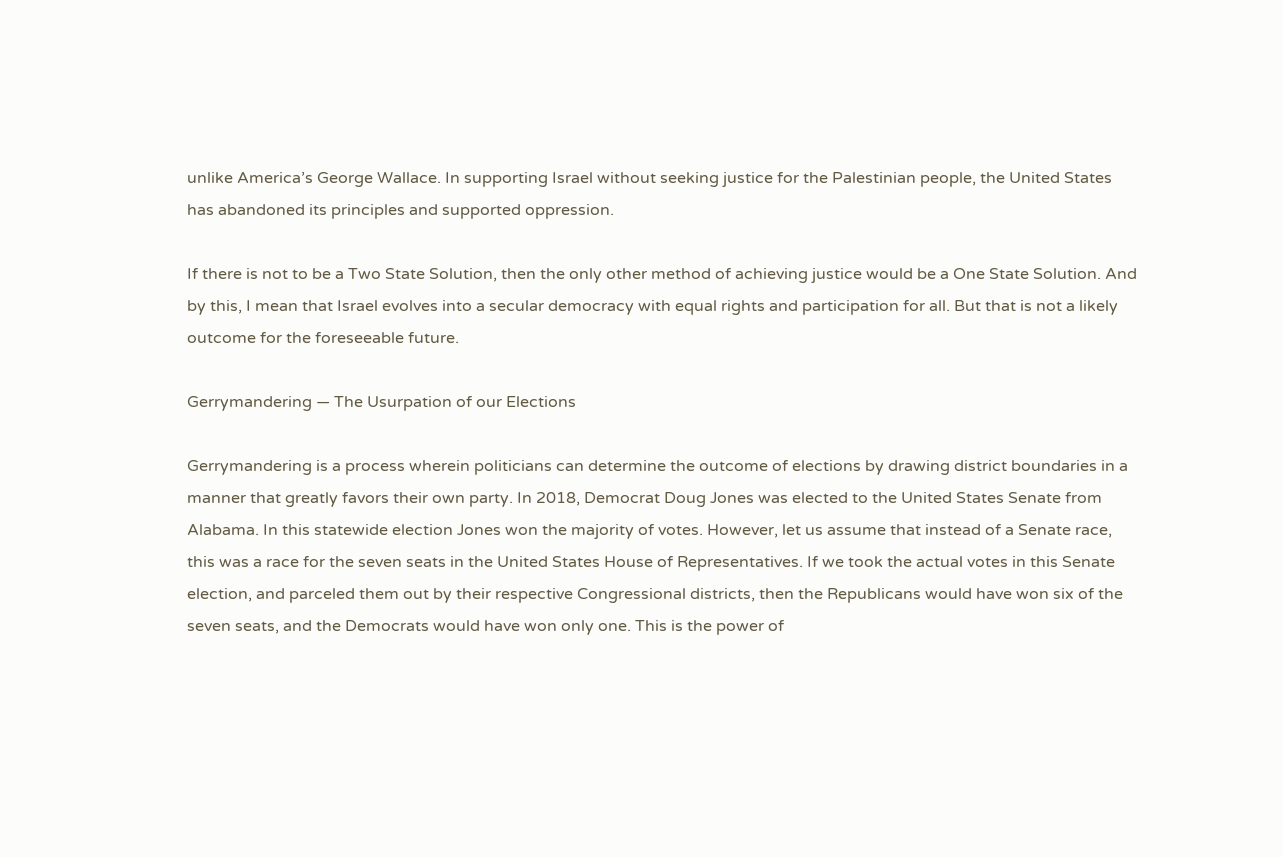unlike America’s George Wallace. In supporting Israel without seeking justice for the Palestinian people, the United States has abandoned its principles and supported oppression.

If there is not to be a Two State Solution, then the only other method of achieving justice would be a One State Solution. And by this, I mean that Israel evolves into a secular democracy with equal rights and participation for all. But that is not a likely outcome for the foreseeable future.

Gerrymandering — The Usurpation of our Elections

Gerrymandering is a process wherein politicians can determine the outcome of elections by drawing district boundaries in a manner that greatly favors their own party. In 2018, Democrat Doug Jones was elected to the United States Senate from Alabama. In this statewide election Jones won the majority of votes. However, let us assume that instead of a Senate race, this was a race for the seven seats in the United States House of Representatives. If we took the actual votes in this Senate election, and parceled them out by their respective Congressional districts, then the Republicans would have won six of the seven seats, and the Democrats would have won only one. This is the power of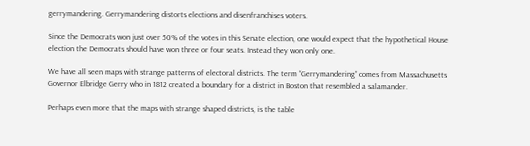gerrymandering. Gerrymandering distorts elections and disenfranchises voters.

Since the Democrats won just over 50% of the votes in this Senate election, one would expect that the hypothetical House election the Democrats should have won three or four seats. Instead they won only one.

We have all seen maps with strange patterns of electoral districts. The term “Gerrymandering” comes from Massachusetts Governor Elbridge Gerry who in 1812 created a boundary for a district in Boston that resembled a salamander.

Perhaps even more that the maps with strange shaped districts, is the table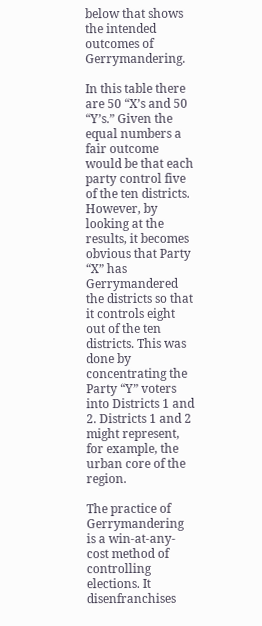below that shows the intended outcomes of Gerrymandering.

In this table there are 50 “X’s and 50 “Y’s.” Given the equal numbers a fair outcome would be that each party control five of the ten districts. However, by looking at the results, it becomes obvious that Party “X” has Gerrymandered the districts so that it controls eight out of the ten districts. This was done by concentrating the Party “Y” voters into Districts 1 and 2. Districts 1 and 2 might represent, for example, the urban core of the region.

The practice of Gerrymandering is a win-at-any-cost method of controlling elections. It disenfranchises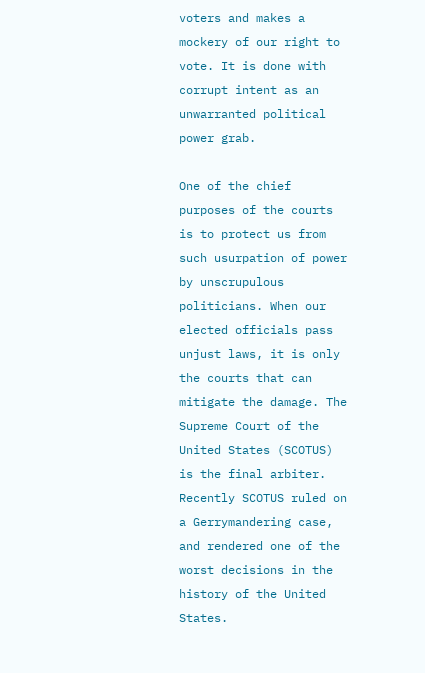voters and makes a mockery of our right to vote. It is done with corrupt intent as an unwarranted political power grab.

One of the chief purposes of the courts is to protect us from such usurpation of power by unscrupulous politicians. When our elected officials pass unjust laws, it is only the courts that can mitigate the damage. The Supreme Court of the United States (SCOTUS) is the final arbiter. Recently SCOTUS ruled on a Gerrymandering case, and rendered one of the worst decisions in the history of the United States.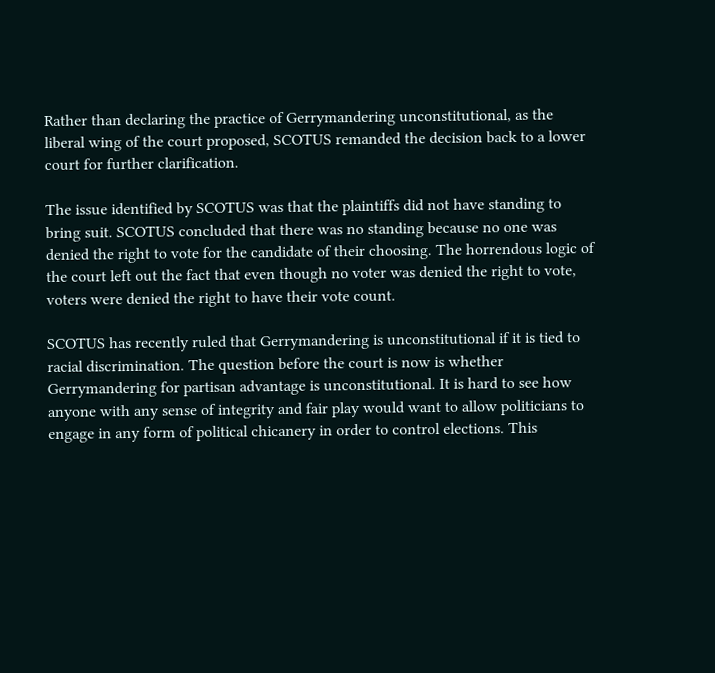Rather than declaring the practice of Gerrymandering unconstitutional, as the liberal wing of the court proposed, SCOTUS remanded the decision back to a lower court for further clarification.

The issue identified by SCOTUS was that the plaintiffs did not have standing to bring suit. SCOTUS concluded that there was no standing because no one was denied the right to vote for the candidate of their choosing. The horrendous logic of the court left out the fact that even though no voter was denied the right to vote, voters were denied the right to have their vote count.

SCOTUS has recently ruled that Gerrymandering is unconstitutional if it is tied to racial discrimination. The question before the court is now is whether Gerrymandering for partisan advantage is unconstitutional. It is hard to see how anyone with any sense of integrity and fair play would want to allow politicians to engage in any form of political chicanery in order to control elections. This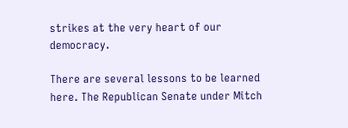strikes at the very heart of our democracy.

There are several lessons to be learned here. The Republican Senate under Mitch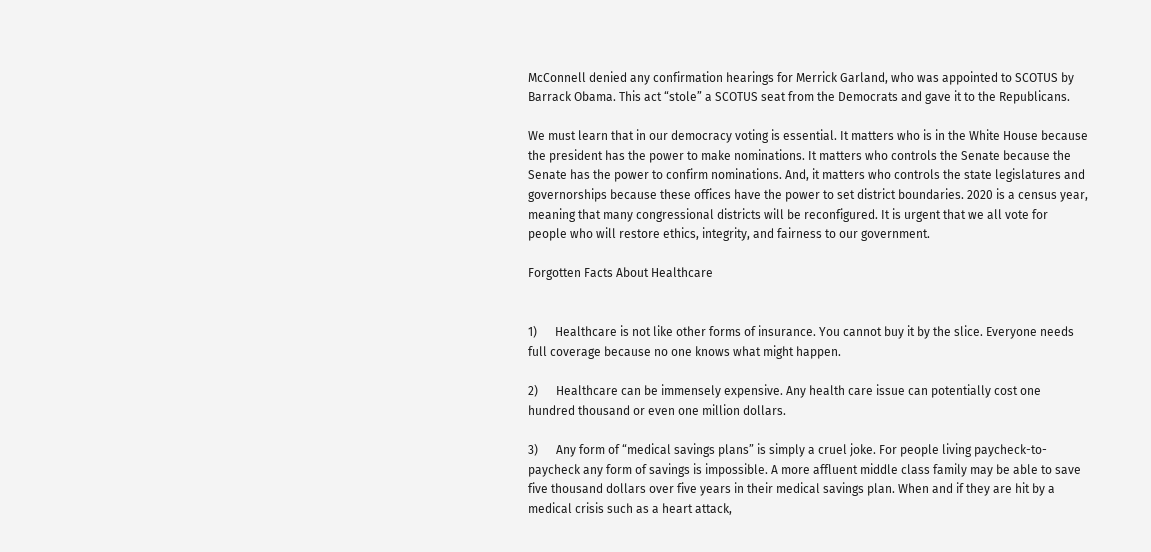McConnell denied any confirmation hearings for Merrick Garland, who was appointed to SCOTUS by Barrack Obama. This act “stole” a SCOTUS seat from the Democrats and gave it to the Republicans.

We must learn that in our democracy voting is essential. It matters who is in the White House because the president has the power to make nominations. It matters who controls the Senate because the Senate has the power to confirm nominations. And, it matters who controls the state legislatures and governorships because these offices have the power to set district boundaries. 2020 is a census year, meaning that many congressional districts will be reconfigured. It is urgent that we all vote for people who will restore ethics, integrity, and fairness to our government.

Forgotten Facts About Healthcare


1)      Healthcare is not like other forms of insurance. You cannot buy it by the slice. Everyone needs full coverage because no one knows what might happen.

2)      Healthcare can be immensely expensive. Any health care issue can potentially cost one hundred thousand or even one million dollars.

3)      Any form of “medical savings plans” is simply a cruel joke. For people living paycheck-to-paycheck any form of savings is impossible. A more affluent middle class family may be able to save five thousand dollars over five years in their medical savings plan. When and if they are hit by a medical crisis such as a heart attack,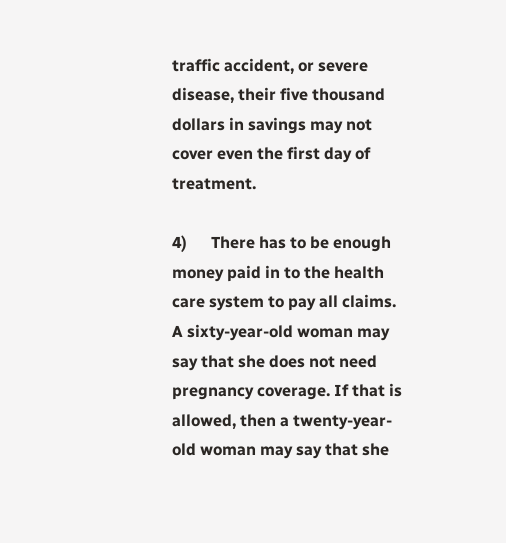traffic accident, or severe disease, their five thousand dollars in savings may not cover even the first day of treatment.

4)      There has to be enough money paid in to the health care system to pay all claims. A sixty-year-old woman may say that she does not need pregnancy coverage. If that is allowed, then a twenty-year-old woman may say that she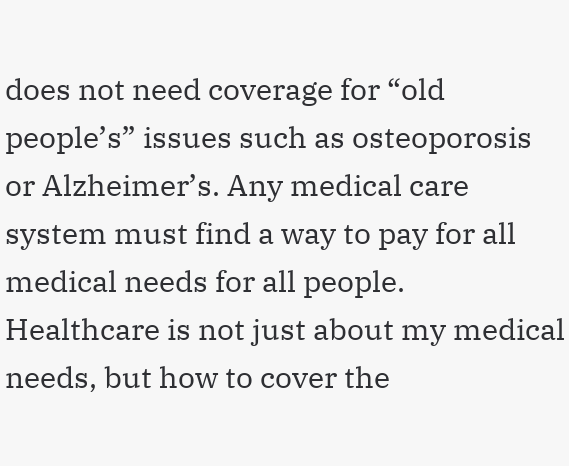does not need coverage for “old people’s” issues such as osteoporosis or Alzheimer’s. Any medical care system must find a way to pay for all medical needs for all people. Healthcare is not just about my medical needs, but how to cover the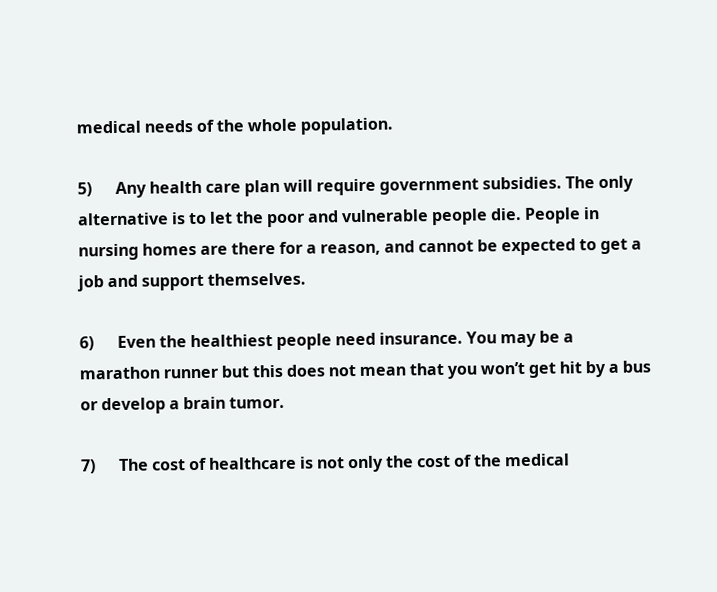medical needs of the whole population.

5)      Any health care plan will require government subsidies. The only alternative is to let the poor and vulnerable people die. People in nursing homes are there for a reason, and cannot be expected to get a job and support themselves.

6)      Even the healthiest people need insurance. You may be a marathon runner but this does not mean that you won’t get hit by a bus or develop a brain tumor.

7)      The cost of healthcare is not only the cost of the medical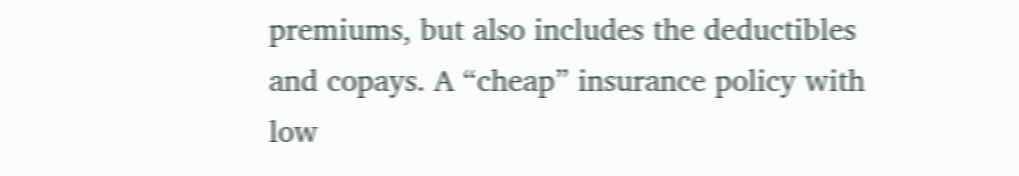premiums, but also includes the deductibles and copays. A “cheap” insurance policy with low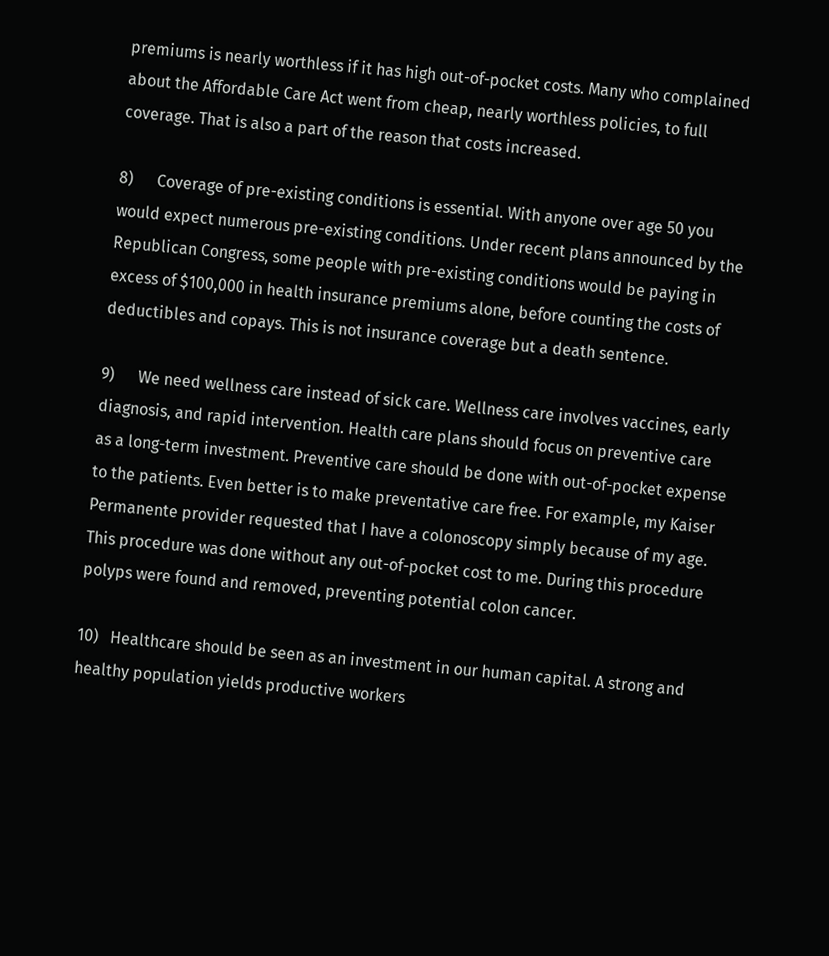premiums is nearly worthless if it has high out-of-pocket costs. Many who complained about the Affordable Care Act went from cheap, nearly worthless policies, to full coverage. That is also a part of the reason that costs increased.

8)      Coverage of pre-existing conditions is essential. With anyone over age 50 you would expect numerous pre-existing conditions. Under recent plans announced by the Republican Congress, some people with pre-existing conditions would be paying in excess of $100,000 in health insurance premiums alone, before counting the costs of deductibles and copays. This is not insurance coverage but a death sentence.

9)      We need wellness care instead of sick care. Wellness care involves vaccines, early diagnosis, and rapid intervention. Health care plans should focus on preventive care as a long-term investment. Preventive care should be done with out-of-pocket expense to the patients. Even better is to make preventative care free. For example, my Kaiser Permanente provider requested that I have a colonoscopy simply because of my age. This procedure was done without any out-of-pocket cost to me. During this procedure polyps were found and removed, preventing potential colon cancer.

10)   Healthcare should be seen as an investment in our human capital. A strong and healthy population yields productive workers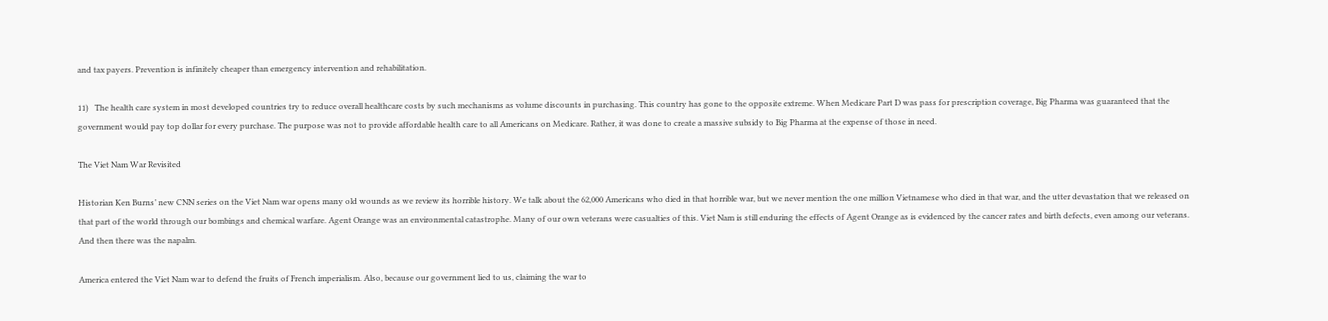and tax payers. Prevention is infinitely cheaper than emergency intervention and rehabilitation.

11)   The health care system in most developed countries try to reduce overall healthcare costs by such mechanisms as volume discounts in purchasing. This country has gone to the opposite extreme. When Medicare Part D was pass for prescription coverage, Big Pharma was guaranteed that the government would pay top dollar for every purchase. The purpose was not to provide affordable health care to all Americans on Medicare. Rather, it was done to create a massive subsidy to Big Pharma at the expense of those in need.

The Viet Nam War Revisited

Historian Ken Burns’ new CNN series on the Viet Nam war opens many old wounds as we review its horrible history. We talk about the 62,000 Americans who died in that horrible war, but we never mention the one million Vietnamese who died in that war, and the utter devastation that we released on that part of the world through our bombings and chemical warfare. Agent Orange was an environmental catastrophe. Many of our own veterans were casualties of this. Viet Nam is still enduring the effects of Agent Orange as is evidenced by the cancer rates and birth defects, even among our veterans. And then there was the napalm.

America entered the Viet Nam war to defend the fruits of French imperialism. Also, because our government lied to us, claiming the war to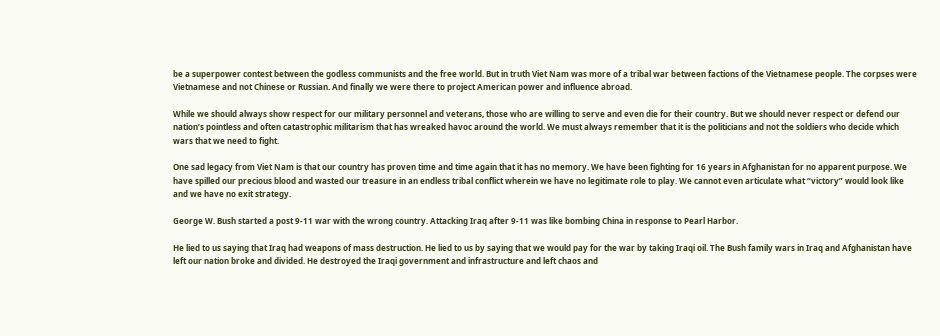be a superpower contest between the godless communists and the free world. But in truth Viet Nam was more of a tribal war between factions of the Vietnamese people. The corpses were Vietnamese and not Chinese or Russian. And finally we were there to project American power and influence abroad.

While we should always show respect for our military personnel and veterans, those who are willing to serve and even die for their country. But we should never respect or defend our nation’s pointless and often catastrophic militarism that has wreaked havoc around the world. We must always remember that it is the politicians and not the soldiers who decide which wars that we need to fight.

One sad legacy from Viet Nam is that our country has proven time and time again that it has no memory. We have been fighting for 16 years in Afghanistan for no apparent purpose. We have spilled our precious blood and wasted our treasure in an endless tribal conflict wherein we have no legitimate role to play. We cannot even articulate what “victory” would look like and we have no exit strategy.

George W. Bush started a post 9-11 war with the wrong country. Attacking Iraq after 9-11 was like bombing China in response to Pearl Harbor.

He lied to us saying that Iraq had weapons of mass destruction. He lied to us by saying that we would pay for the war by taking Iraqi oil. The Bush family wars in Iraq and Afghanistan have left our nation broke and divided. He destroyed the Iraqi government and infrastructure and left chaos and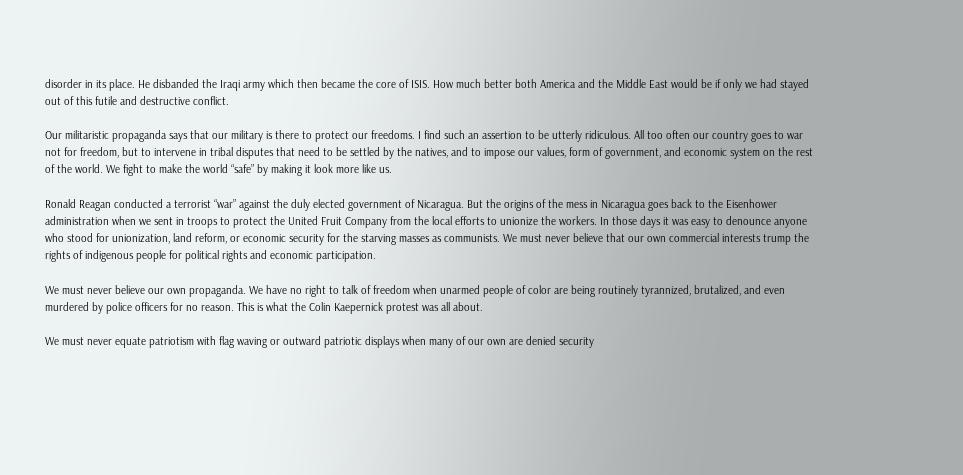disorder in its place. He disbanded the Iraqi army which then became the core of ISIS. How much better both America and the Middle East would be if only we had stayed out of this futile and destructive conflict.

Our militaristic propaganda says that our military is there to protect our freedoms. I find such an assertion to be utterly ridiculous. All too often our country goes to war not for freedom, but to intervene in tribal disputes that need to be settled by the natives, and to impose our values, form of government, and economic system on the rest of the world. We fight to make the world “safe” by making it look more like us.

Ronald Reagan conducted a terrorist “war” against the duly elected government of Nicaragua. But the origins of the mess in Nicaragua goes back to the Eisenhower administration when we sent in troops to protect the United Fruit Company from the local efforts to unionize the workers. In those days it was easy to denounce anyone who stood for unionization, land reform, or economic security for the starving masses as communists. We must never believe that our own commercial interests trump the rights of indigenous people for political rights and economic participation.

We must never believe our own propaganda. We have no right to talk of freedom when unarmed people of color are being routinely tyrannized, brutalized, and even murdered by police officers for no reason. This is what the Colin Kaepernick protest was all about.

We must never equate patriotism with flag waving or outward patriotic displays when many of our own are denied security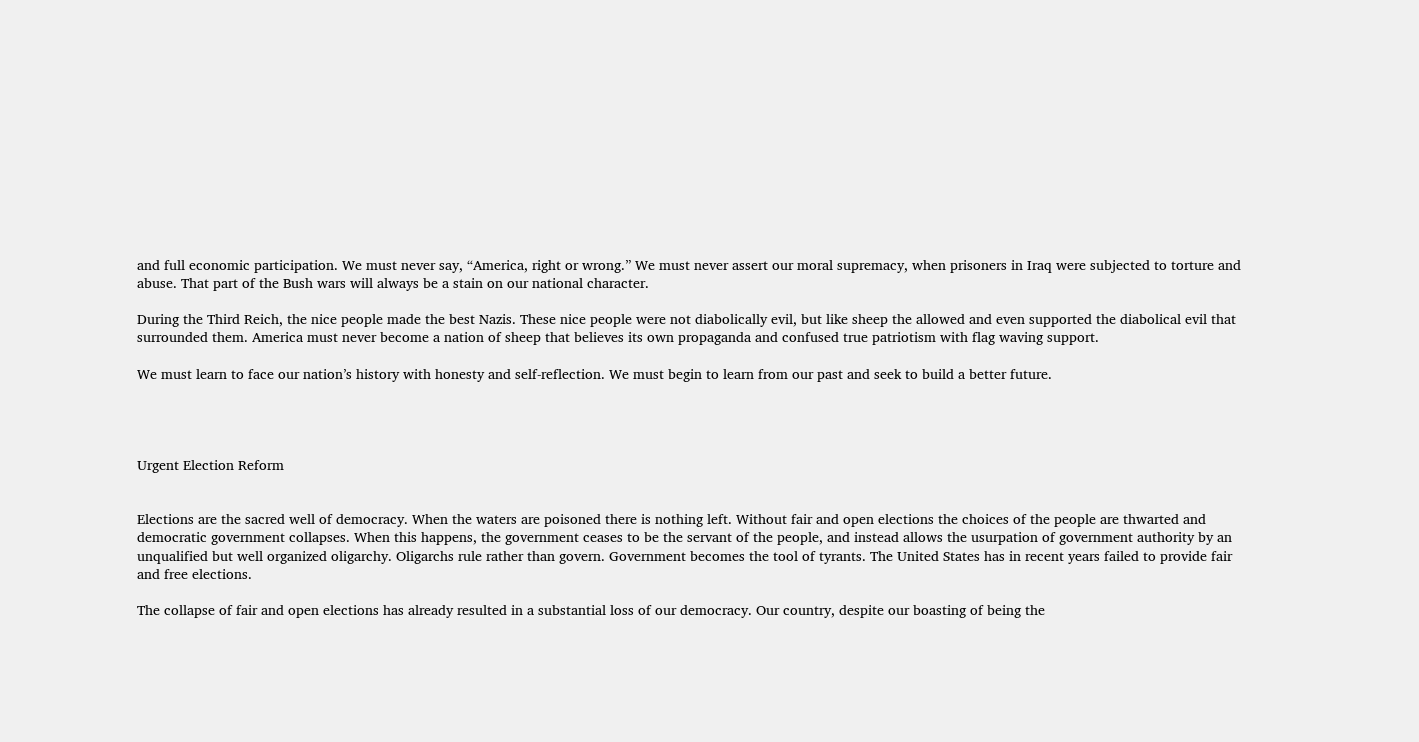and full economic participation. We must never say, “America, right or wrong.” We must never assert our moral supremacy, when prisoners in Iraq were subjected to torture and abuse. That part of the Bush wars will always be a stain on our national character.

During the Third Reich, the nice people made the best Nazis. These nice people were not diabolically evil, but like sheep the allowed and even supported the diabolical evil that surrounded them. America must never become a nation of sheep that believes its own propaganda and confused true patriotism with flag waving support.

We must learn to face our nation’s history with honesty and self-reflection. We must begin to learn from our past and seek to build a better future.




Urgent Election Reform


Elections are the sacred well of democracy. When the waters are poisoned there is nothing left. Without fair and open elections the choices of the people are thwarted and democratic government collapses. When this happens, the government ceases to be the servant of the people, and instead allows the usurpation of government authority by an unqualified but well organized oligarchy. Oligarchs rule rather than govern. Government becomes the tool of tyrants. The United States has in recent years failed to provide fair and free elections.

The collapse of fair and open elections has already resulted in a substantial loss of our democracy. Our country, despite our boasting of being the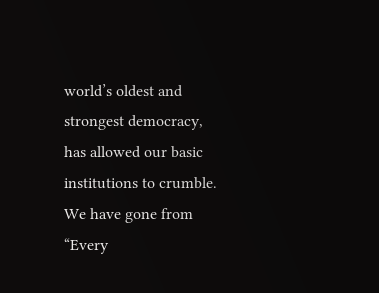world’s oldest and strongest democracy, has allowed our basic institutions to crumble. We have gone from “Every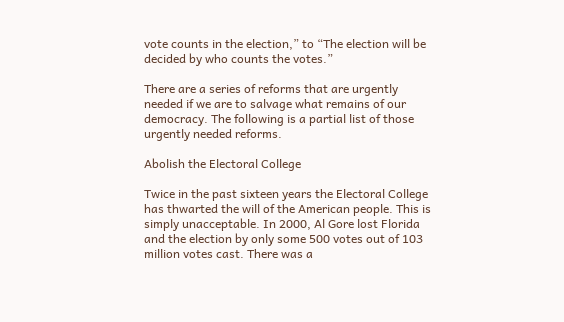vote counts in the election,” to “The election will be decided by who counts the votes.”

There are a series of reforms that are urgently needed if we are to salvage what remains of our democracy. The following is a partial list of those urgently needed reforms.

Abolish the Electoral College

Twice in the past sixteen years the Electoral College has thwarted the will of the American people. This is simply unacceptable. In 2000, Al Gore lost Florida and the election by only some 500 votes out of 103 million votes cast. There was a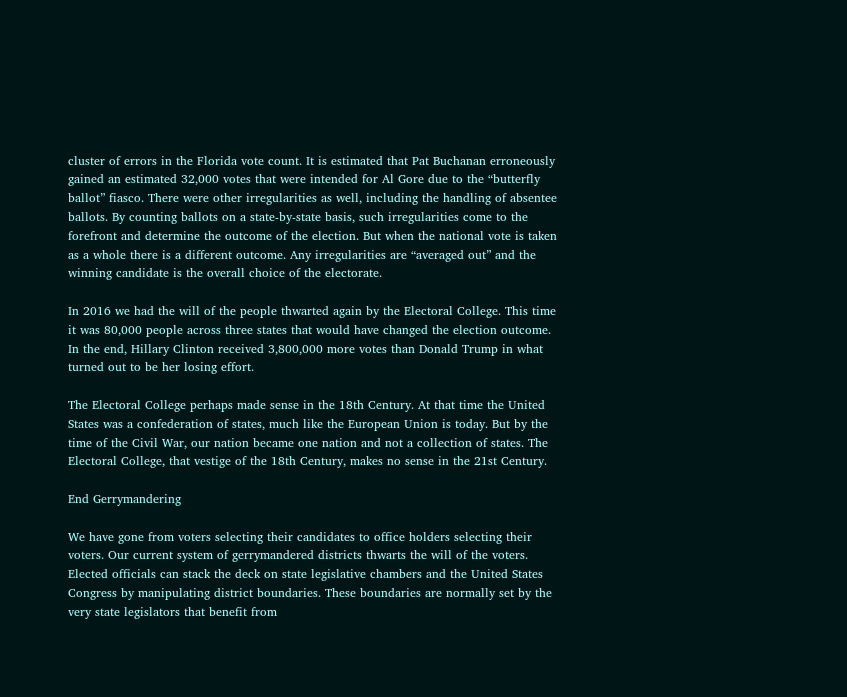cluster of errors in the Florida vote count. It is estimated that Pat Buchanan erroneously gained an estimated 32,000 votes that were intended for Al Gore due to the “butterfly ballot” fiasco. There were other irregularities as well, including the handling of absentee ballots. By counting ballots on a state-by-state basis, such irregularities come to the forefront and determine the outcome of the election. But when the national vote is taken as a whole there is a different outcome. Any irregularities are “averaged out” and the winning candidate is the overall choice of the electorate.

In 2016 we had the will of the people thwarted again by the Electoral College. This time it was 80,000 people across three states that would have changed the election outcome. In the end, Hillary Clinton received 3,800,000 more votes than Donald Trump in what turned out to be her losing effort.

The Electoral College perhaps made sense in the 18th Century. At that time the United States was a confederation of states, much like the European Union is today. But by the time of the Civil War, our nation became one nation and not a collection of states. The Electoral College, that vestige of the 18th Century, makes no sense in the 21st Century.

End Gerrymandering

We have gone from voters selecting their candidates to office holders selecting their voters. Our current system of gerrymandered districts thwarts the will of the voters. Elected officials can stack the deck on state legislative chambers and the United States Congress by manipulating district boundaries. These boundaries are normally set by the very state legislators that benefit from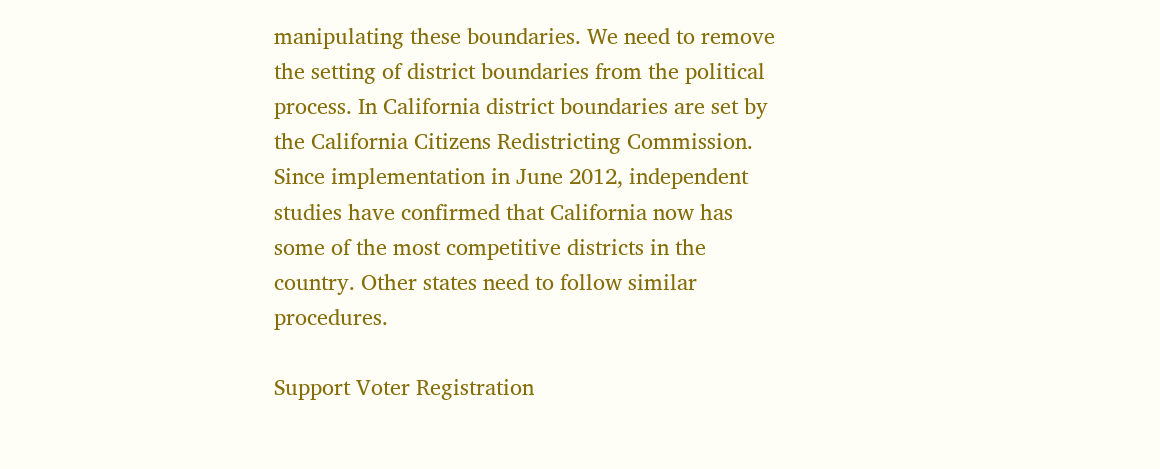manipulating these boundaries. We need to remove the setting of district boundaries from the political process. In California district boundaries are set by the California Citizens Redistricting Commission. Since implementation in June 2012, independent studies have confirmed that California now has some of the most competitive districts in the country. Other states need to follow similar procedures.

Support Voter Registration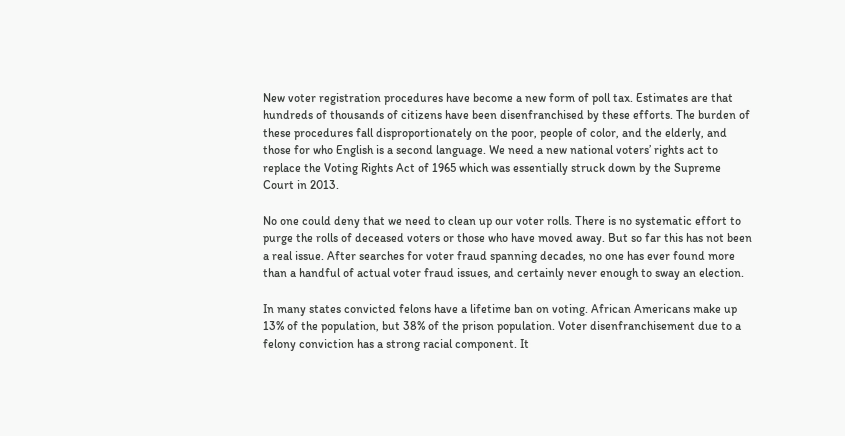New voter registration procedures have become a new form of poll tax. Estimates are that hundreds of thousands of citizens have been disenfranchised by these efforts. The burden of these procedures fall disproportionately on the poor, people of color, and the elderly, and those for who English is a second language. We need a new national voters’ rights act to replace the Voting Rights Act of 1965 which was essentially struck down by the Supreme Court in 2013.

No one could deny that we need to clean up our voter rolls. There is no systematic effort to purge the rolls of deceased voters or those who have moved away. But so far this has not been a real issue. After searches for voter fraud spanning decades, no one has ever found more than a handful of actual voter fraud issues, and certainly never enough to sway an election.

In many states convicted felons have a lifetime ban on voting. African Americans make up 13% of the population, but 38% of the prison population. Voter disenfranchisement due to a felony conviction has a strong racial component. It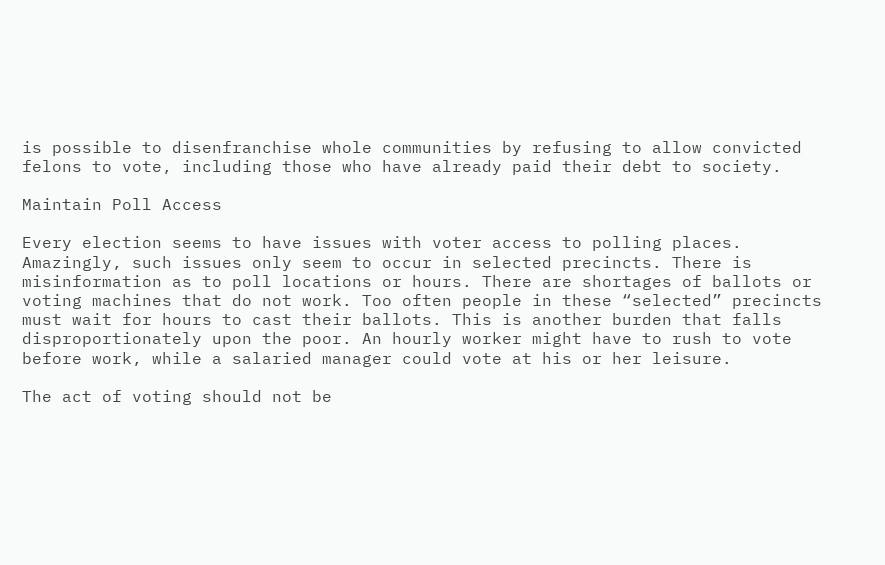is possible to disenfranchise whole communities by refusing to allow convicted felons to vote, including those who have already paid their debt to society.

Maintain Poll Access

Every election seems to have issues with voter access to polling places. Amazingly, such issues only seem to occur in selected precincts. There is misinformation as to poll locations or hours. There are shortages of ballots or voting machines that do not work. Too often people in these “selected” precincts must wait for hours to cast their ballots. This is another burden that falls disproportionately upon the poor. An hourly worker might have to rush to vote before work, while a salaried manager could vote at his or her leisure.

The act of voting should not be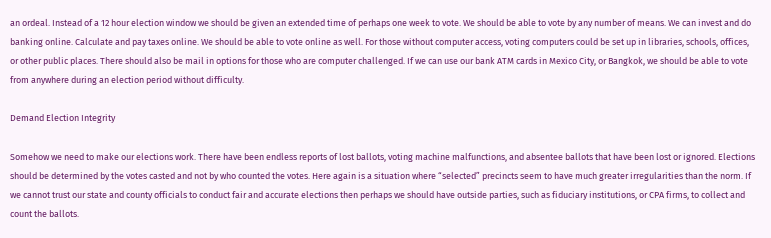an ordeal. Instead of a 12 hour election window we should be given an extended time of perhaps one week to vote. We should be able to vote by any number of means. We can invest and do banking online. Calculate and pay taxes online. We should be able to vote online as well. For those without computer access, voting computers could be set up in libraries, schools, offices, or other public places. There should also be mail in options for those who are computer challenged. If we can use our bank ATM cards in Mexico City, or Bangkok, we should be able to vote from anywhere during an election period without difficulty.

Demand Election Integrity

Somehow we need to make our elections work. There have been endless reports of lost ballots, voting machine malfunctions, and absentee ballots that have been lost or ignored. Elections should be determined by the votes casted and not by who counted the votes. Here again is a situation where “selected” precincts seem to have much greater irregularities than the norm. If we cannot trust our state and county officials to conduct fair and accurate elections then perhaps we should have outside parties, such as fiduciary institutions, or CPA firms, to collect and count the ballots.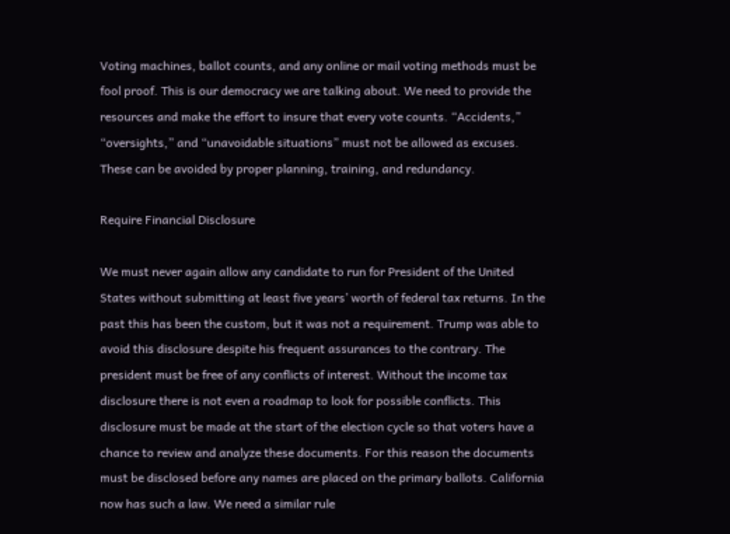Voting machines, ballot counts, and any online or mail voting methods must be fool proof. This is our democracy we are talking about. We need to provide the resources and make the effort to insure that every vote counts. “Accidents,” “oversights,” and “unavoidable situations” must not be allowed as excuses. These can be avoided by proper planning, training, and redundancy.

Require Financial Disclosure

We must never again allow any candidate to run for President of the United States without submitting at least five years’ worth of federal tax returns. In the past this has been the custom, but it was not a requirement. Trump was able to avoid this disclosure despite his frequent assurances to the contrary. The president must be free of any conflicts of interest. Without the income tax disclosure there is not even a roadmap to look for possible conflicts. This disclosure must be made at the start of the election cycle so that voters have a chance to review and analyze these documents. For this reason the documents must be disclosed before any names are placed on the primary ballots. California now has such a law. We need a similar rule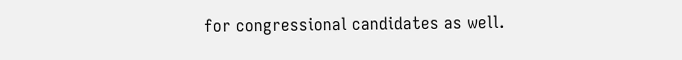for congressional candidates as well.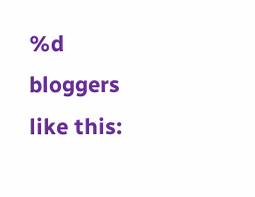%d bloggers like this: